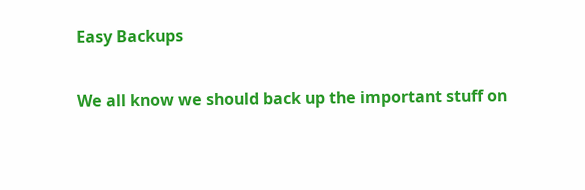Easy Backups

We all know we should back up the important stuff on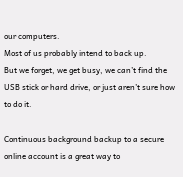our computers.
Most of us probably intend to back up.
But we forget, we get busy, we can’t find the USB stick or hard drive, or just aren’t sure how to do it.

Continuous background backup to a secure online account is a great way to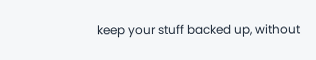keep your stuff backed up, without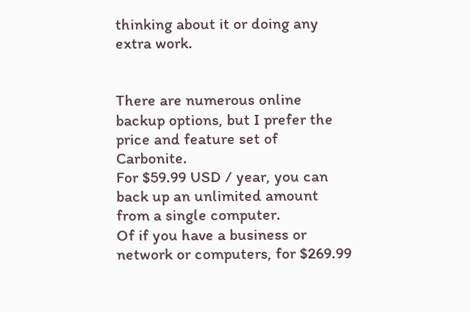thinking about it or doing any extra work.


There are numerous online backup options, but I prefer the price and feature set of Carbonite.
For $59.99 USD / year, you can back up an unlimited amount from a single computer.
Of if you have a business or network or computers, for $269.99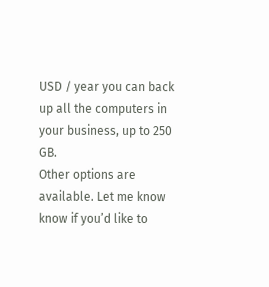USD / year you can back up all the computers in your business, up to 250 GB.
Other options are available. Let me know know if you’d like to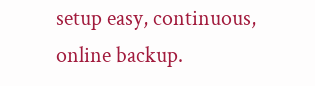setup easy, continuous, online backup.